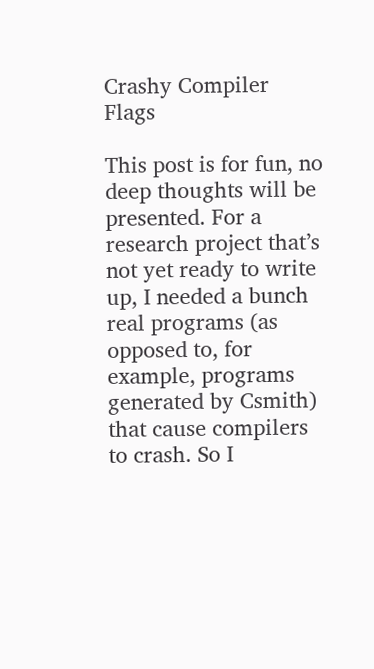Crashy Compiler Flags

This post is for fun, no deep thoughts will be presented. For a research project that’s not yet ready to write up, I needed a bunch real programs (as opposed to, for example, programs generated by Csmith) that cause compilers to crash. So I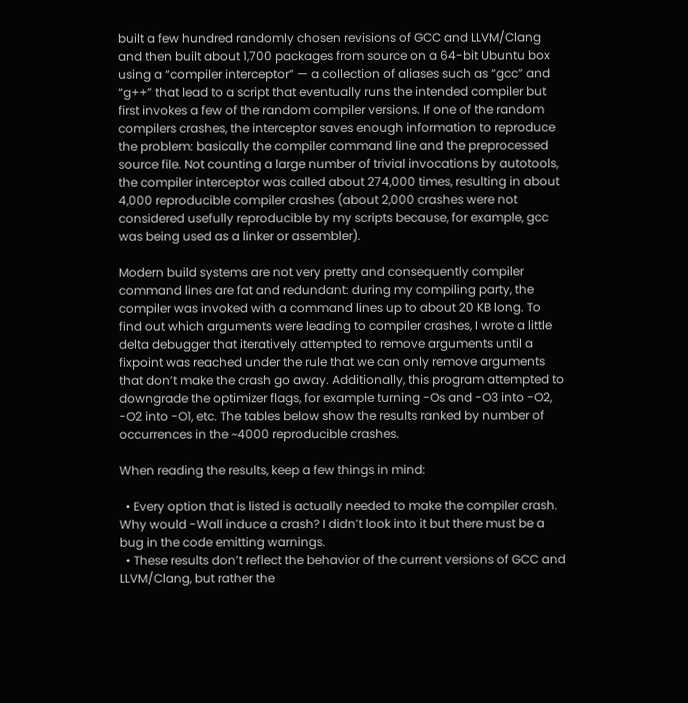built a few hundred randomly chosen revisions of GCC and LLVM/Clang and then built about 1,700 packages from source on a 64-bit Ubuntu box using a “compiler interceptor” — a collection of aliases such as “gcc” and “g++” that lead to a script that eventually runs the intended compiler but first invokes a few of the random compiler versions. If one of the random compilers crashes, the interceptor saves enough information to reproduce the problem: basically the compiler command line and the preprocessed source file. Not counting a large number of trivial invocations by autotools, the compiler interceptor was called about 274,000 times, resulting in about 4,000 reproducible compiler crashes (about 2,000 crashes were not considered usefully reproducible by my scripts because, for example, gcc was being used as a linker or assembler).

Modern build systems are not very pretty and consequently compiler command lines are fat and redundant: during my compiling party, the compiler was invoked with a command lines up to about 20 KB long. To find out which arguments were leading to compiler crashes, I wrote a little delta debugger that iteratively attempted to remove arguments until a fixpoint was reached under the rule that we can only remove arguments that don’t make the crash go away. Additionally, this program attempted to downgrade the optimizer flags, for example turning -Os and -O3 into -O2, -O2 into -O1, etc. The tables below show the results ranked by number of occurrences in the ~4000 reproducible crashes.

When reading the results, keep a few things in mind:

  • Every option that is listed is actually needed to make the compiler crash. Why would -Wall induce a crash? I didn’t look into it but there must be a bug in the code emitting warnings.
  • These results don’t reflect the behavior of the current versions of GCC and LLVM/Clang, but rather the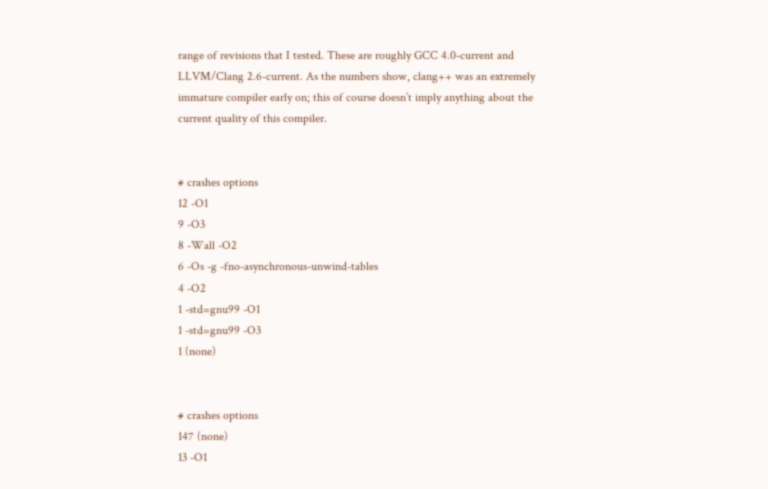range of revisions that I tested. These are roughly GCC 4.0-current and LLVM/Clang 2.6-current. As the numbers show, clang++ was an extremely immature compiler early on; this of course doesn’t imply anything about the current quality of this compiler.


# crashes options
12 -O1
9 -O3
8 -Wall -O2
6 -Os -g -fno-asynchronous-unwind-tables
4 -O2
1 -std=gnu99 -O1
1 -std=gnu99 -O3
1 (none)


# crashes options
147 (none)
13 -O1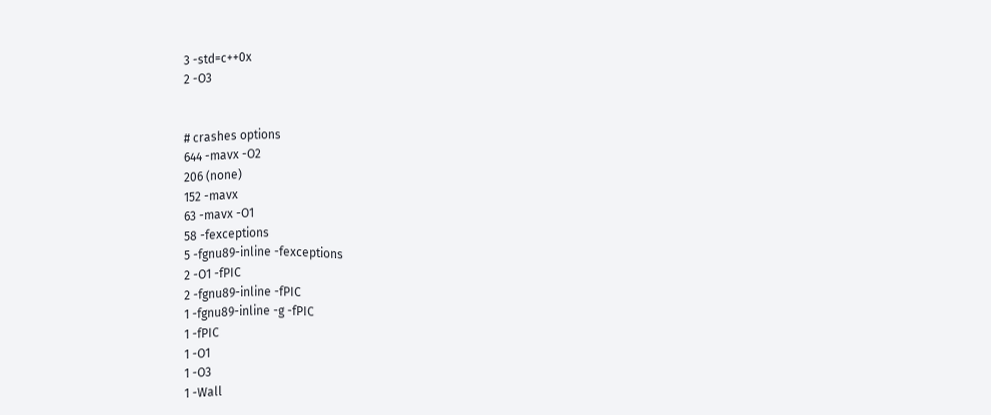3 -std=c++0x
2 -O3


# crashes options
644 -mavx -O2
206 (none)
152 -mavx
63 -mavx -O1
58 -fexceptions
5 -fgnu89-inline -fexceptions
2 -O1 -fPIC
2 -fgnu89-inline -fPIC
1 -fgnu89-inline -g -fPIC
1 -fPIC
1 -O1
1 -O3
1 -Wall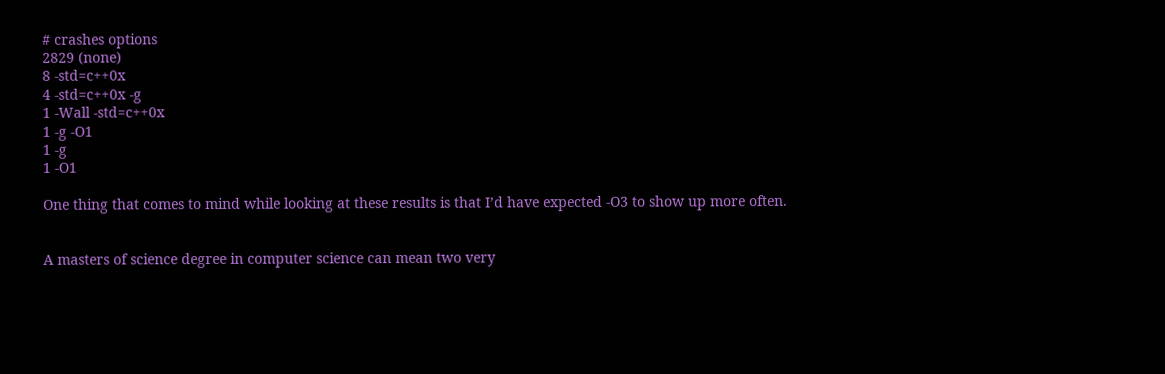# crashes options
2829 (none)
8 -std=c++0x
4 -std=c++0x -g
1 -Wall -std=c++0x
1 -g -O1
1 -g
1 -O1

One thing that comes to mind while looking at these results is that I’d have expected -O3 to show up more often.


A masters of science degree in computer science can mean two very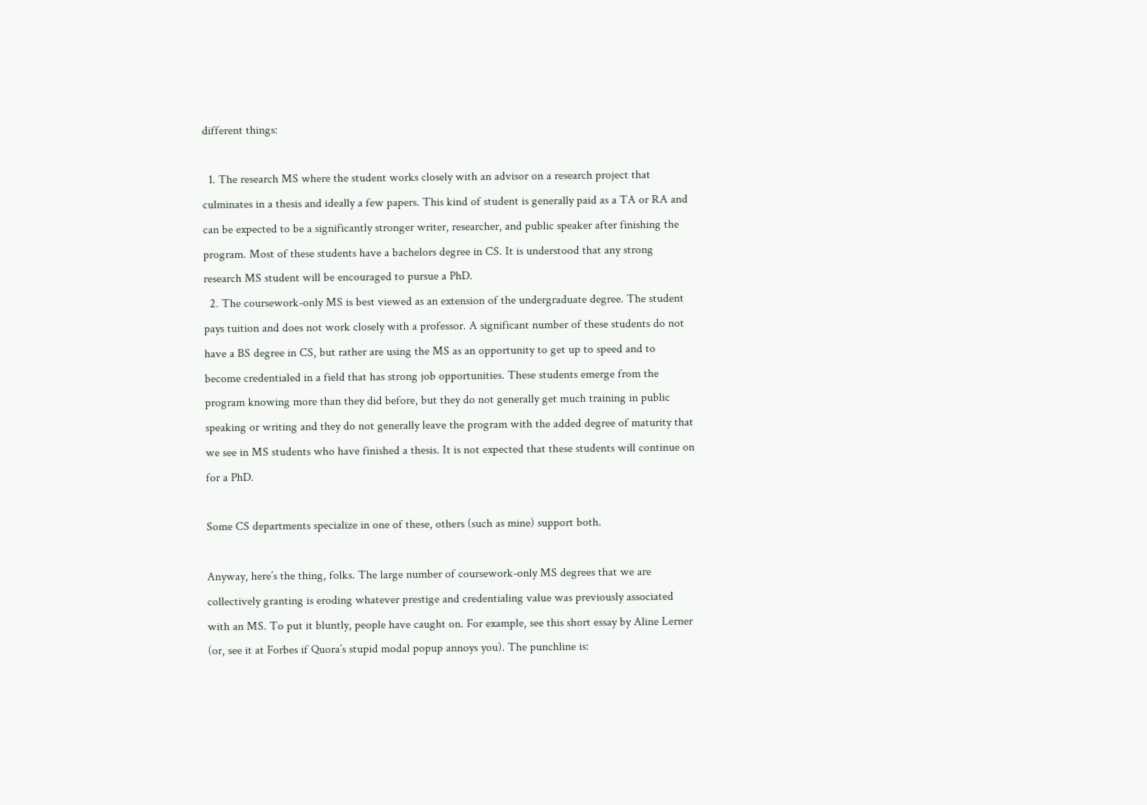different things:

  1. The research MS where the student works closely with an advisor on a research project that culminates in a thesis and ideally a few papers. This kind of student is generally paid as a TA or RA and can be expected to be a significantly stronger writer, researcher, and public speaker after finishing the program. Most of these students have a bachelors degree in CS. It is understood that any strong research MS student will be encouraged to pursue a PhD.
  2. The coursework-only MS is best viewed as an extension of the undergraduate degree. The student pays tuition and does not work closely with a professor. A significant number of these students do not have a BS degree in CS, but rather are using the MS as an opportunity to get up to speed and to become credentialed in a field that has strong job opportunities. These students emerge from the program knowing more than they did before, but they do not generally get much training in public speaking or writing and they do not generally leave the program with the added degree of maturity that we see in MS students who have finished a thesis. It is not expected that these students will continue on for a PhD.

Some CS departments specialize in one of these, others (such as mine) support both.

Anyway, here’s the thing, folks. The large number of coursework-only MS degrees that we are collectively granting is eroding whatever prestige and credentialing value was previously associated with an MS. To put it bluntly, people have caught on. For example, see this short essay by Aline Lerner (or, see it at Forbes if Quora’s stupid modal popup annoys you). The punchline is: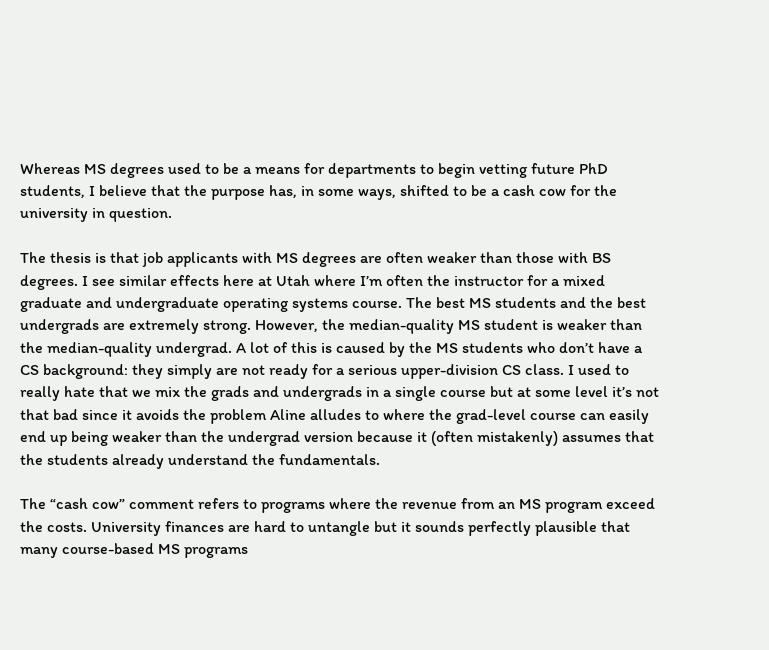Whereas MS degrees used to be a means for departments to begin vetting future PhD students, I believe that the purpose has, in some ways, shifted to be a cash cow for the university in question.

The thesis is that job applicants with MS degrees are often weaker than those with BS degrees. I see similar effects here at Utah where I’m often the instructor for a mixed graduate and undergraduate operating systems course. The best MS students and the best undergrads are extremely strong. However, the median-quality MS student is weaker than the median-quality undergrad. A lot of this is caused by the MS students who don’t have a CS background: they simply are not ready for a serious upper-division CS class. I used to really hate that we mix the grads and undergrads in a single course but at some level it’s not that bad since it avoids the problem Aline alludes to where the grad-level course can easily end up being weaker than the undergrad version because it (often mistakenly) assumes that the students already understand the fundamentals.

The “cash cow” comment refers to programs where the revenue from an MS program exceed the costs. University finances are hard to untangle but it sounds perfectly plausible that many course-based MS programs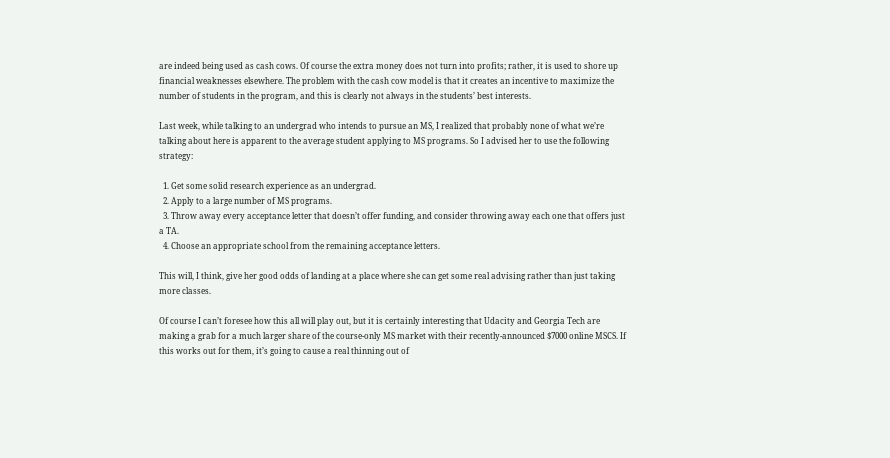are indeed being used as cash cows. Of course the extra money does not turn into profits; rather, it is used to shore up financial weaknesses elsewhere. The problem with the cash cow model is that it creates an incentive to maximize the number of students in the program, and this is clearly not always in the students’ best interests.

Last week, while talking to an undergrad who intends to pursue an MS, I realized that probably none of what we’re talking about here is apparent to the average student applying to MS programs. So I advised her to use the following strategy:

  1. Get some solid research experience as an undergrad.
  2. Apply to a large number of MS programs.
  3. Throw away every acceptance letter that doesn’t offer funding, and consider throwing away each one that offers just a TA.
  4. Choose an appropriate school from the remaining acceptance letters.

This will, I think, give her good odds of landing at a place where she can get some real advising rather than just taking more classes.

Of course I can’t foresee how this all will play out, but it is certainly interesting that Udacity and Georgia Tech are making a grab for a much larger share of the course-only MS market with their recently-announced $7000 online MSCS. If this works out for them, it’s going to cause a real thinning out of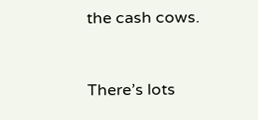the cash cows.


There’s lots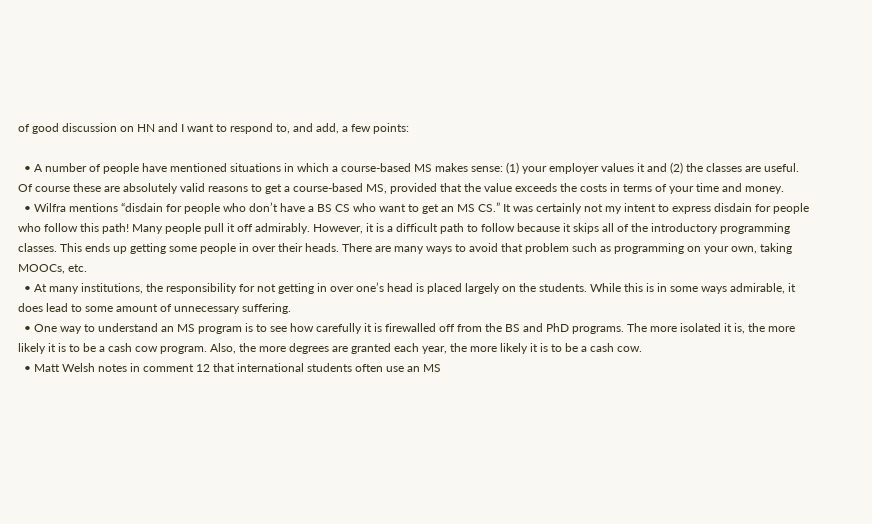of good discussion on HN and I want to respond to, and add, a few points:

  • A number of people have mentioned situations in which a course-based MS makes sense: (1) your employer values it and (2) the classes are useful. Of course these are absolutely valid reasons to get a course-based MS, provided that the value exceeds the costs in terms of your time and money.
  • Wilfra mentions “disdain for people who don’t have a BS CS who want to get an MS CS.” It was certainly not my intent to express disdain for people who follow this path! Many people pull it off admirably. However, it is a difficult path to follow because it skips all of the introductory programming classes. This ends up getting some people in over their heads. There are many ways to avoid that problem such as programming on your own, taking MOOCs, etc.
  • At many institutions, the responsibility for not getting in over one’s head is placed largely on the students. While this is in some ways admirable, it does lead to some amount of unnecessary suffering.
  • One way to understand an MS program is to see how carefully it is firewalled off from the BS and PhD programs. The more isolated it is, the more likely it is to be a cash cow program. Also, the more degrees are granted each year, the more likely it is to be a cash cow.
  • Matt Welsh notes in comment 12 that international students often use an MS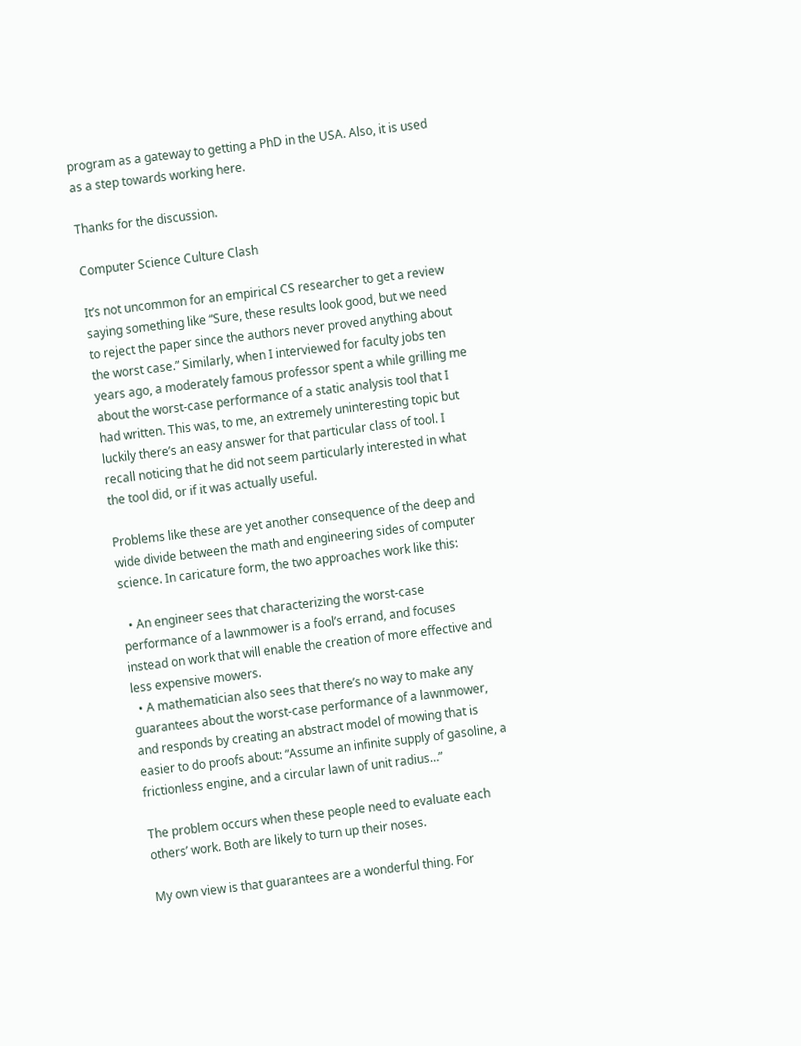program as a gateway to getting a PhD in the USA. Also, it is used as a step towards working here.

Thanks for the discussion.

Computer Science Culture Clash

It’s not uncommon for an empirical CS researcher to get a review saying something like “Sure, these results look good, but we need to reject the paper since the authors never proved anything about the worst case.” Similarly, when I interviewed for faculty jobs ten years ago, a moderately famous professor spent a while grilling me about the worst-case performance of a static analysis tool that I had written. This was, to me, an extremely uninteresting topic but luckily there’s an easy answer for that particular class of tool. I recall noticing that he did not seem particularly interested in what the tool did, or if it was actually useful.

Problems like these are yet another consequence of the deep and wide divide between the math and engineering sides of computer science. In caricature form, the two approaches work like this:

  • An engineer sees that characterizing the worst-case performance of a lawnmower is a fool’s errand, and focuses instead on work that will enable the creation of more effective and less expensive mowers.
  • A mathematician also sees that there’s no way to make any guarantees about the worst-case performance of a lawnmower, and responds by creating an abstract model of mowing that is easier to do proofs about: “Assume an infinite supply of gasoline, a frictionless engine, and a circular lawn of unit radius…”

The problem occurs when these people need to evaluate each others’ work. Both are likely to turn up their noses.

My own view is that guarantees are a wonderful thing. For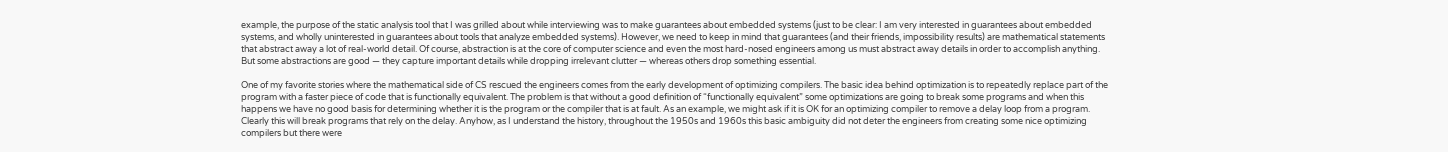example, the purpose of the static analysis tool that I was grilled about while interviewing was to make guarantees about embedded systems (just to be clear: I am very interested in guarantees about embedded systems, and wholly uninterested in guarantees about tools that analyze embedded systems). However, we need to keep in mind that guarantees (and their friends, impossibility results) are mathematical statements that abstract away a lot of real-world detail. Of course, abstraction is at the core of computer science and even the most hard-nosed engineers among us must abstract away details in order to accomplish anything. But some abstractions are good — they capture important details while dropping irrelevant clutter — whereas others drop something essential.

One of my favorite stories where the mathematical side of CS rescued the engineers comes from the early development of optimizing compilers. The basic idea behind optimization is to repeatedly replace part of the program with a faster piece of code that is functionally equivalent. The problem is that without a good definition of “functionally equivalent” some optimizations are going to break some programs and when this happens we have no good basis for determining whether it is the program or the compiler that is at fault. As an example, we might ask if it is OK for an optimizing compiler to remove a delay loop from a program. Clearly this will break programs that rely on the delay. Anyhow, as I understand the history, throughout the 1950s and 1960s this basic ambiguity did not deter the engineers from creating some nice optimizing compilers but there were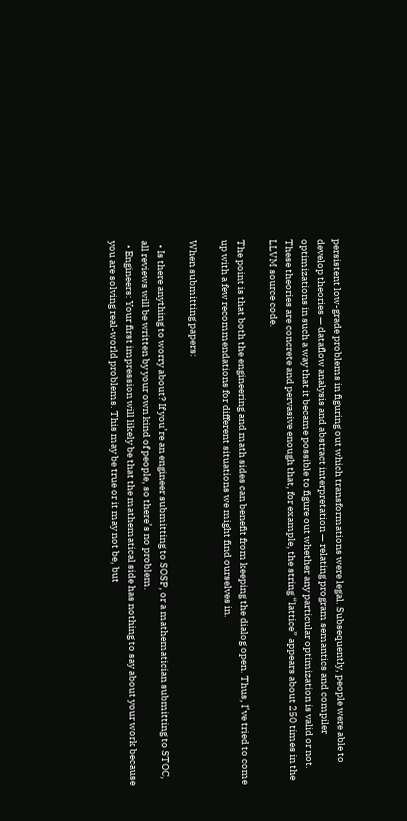persistent low-grade problems in figuring out which transformations were legal. Subsequently, people were able to develop theories — dataflow analysis and abstract interpretation — relating program semantics and compiler optimizations in such a way that it became possible to figure out whether any particular optimization is valid or not. These theories are concrete and pervasive enough that, for example, the string “lattice” appears about 250 times in the LLVM source code.

The point is that both the engineering and math sides can benefit from keeping the dialog open. Thus, I’ve tried to come up with a few recommendations for different situations we might find ourselves in.

When submitting papers:

  • Is there anything to worry about? If you’re an engineer submitting to SOSP, or a mathematician submitting to STOC, all reviews will be written by your own kind of people, so there’s no problem.
  • Engineers: Your first impression will likely be that the mathematical side has nothing to say about your work because you are solving real-world problems. This may be true or it may not be, but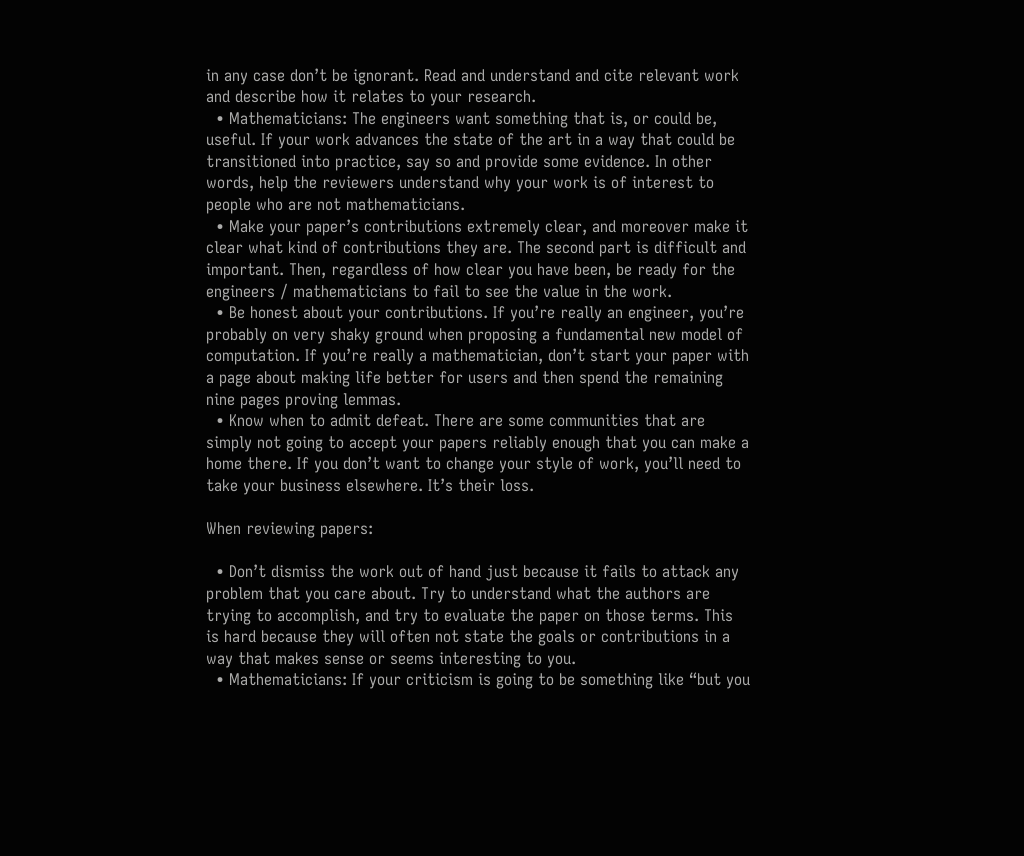in any case don’t be ignorant. Read and understand and cite relevant work and describe how it relates to your research.
  • Mathematicians: The engineers want something that is, or could be, useful. If your work advances the state of the art in a way that could be transitioned into practice, say so and provide some evidence. In other words, help the reviewers understand why your work is of interest to people who are not mathematicians.
  • Make your paper’s contributions extremely clear, and moreover make it clear what kind of contributions they are. The second part is difficult and important. Then, regardless of how clear you have been, be ready for the engineers / mathematicians to fail to see the value in the work.
  • Be honest about your contributions. If you’re really an engineer, you’re probably on very shaky ground when proposing a fundamental new model of computation. If you’re really a mathematician, don’t start your paper with a page about making life better for users and then spend the remaining nine pages proving lemmas.
  • Know when to admit defeat. There are some communities that are simply not going to accept your papers reliably enough that you can make a home there. If you don’t want to change your style of work, you’ll need to take your business elsewhere. It’s their loss.

When reviewing papers:

  • Don’t dismiss the work out of hand just because it fails to attack any problem that you care about. Try to understand what the authors are trying to accomplish, and try to evaluate the paper on those terms. This is hard because they will often not state the goals or contributions in a way that makes sense or seems interesting to you.
  • Mathematicians: If your criticism is going to be something like “but you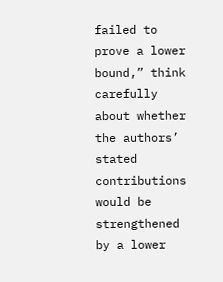failed to prove a lower bound,” think carefully about whether the authors’ stated contributions would be strengthened by a lower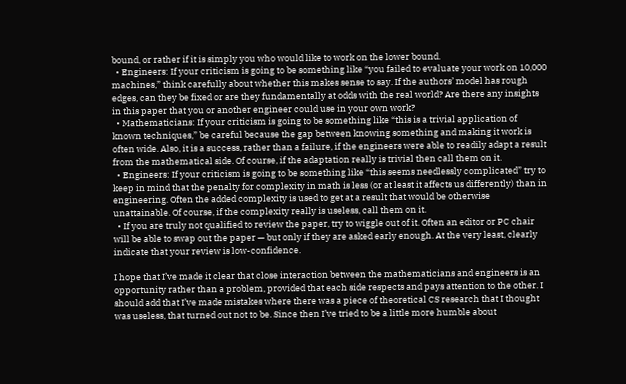bound, or rather if it is simply you who would like to work on the lower bound.
  • Engineers: If your criticism is going to be something like “you failed to evaluate your work on 10,000 machines,” think carefully about whether this makes sense to say. If the authors’ model has rough edges, can they be fixed or are they fundamentally at odds with the real world? Are there any insights in this paper that you or another engineer could use in your own work?
  • Mathematicians: If your criticism is going to be something like “this is a trivial application of known techniques,” be careful because the gap between knowing something and making it work is often wide. Also, it is a success, rather than a failure, if the engineers were able to readily adapt a result from the mathematical side. Of course, if the adaptation really is trivial then call them on it.
  • Engineers: If your criticism is going to be something like “this seems needlessly complicated” try to keep in mind that the penalty for complexity in math is less (or at least it affects us differently) than in engineering. Often the added complexity is used to get at a result that would be otherwise unattainable. Of course, if the complexity really is useless, call them on it.
  • If you are truly not qualified to review the paper, try to wiggle out of it. Often an editor or PC chair will be able to swap out the paper — but only if they are asked early enough. At the very least, clearly indicate that your review is low-confidence.

I hope that I’ve made it clear that close interaction between the mathematicians and engineers is an opportunity rather than a problem, provided that each side respects and pays attention to the other. I should add that I’ve made mistakes where there was a piece of theoretical CS research that I thought was useless, that turned out not to be. Since then I’ve tried to be a little more humble about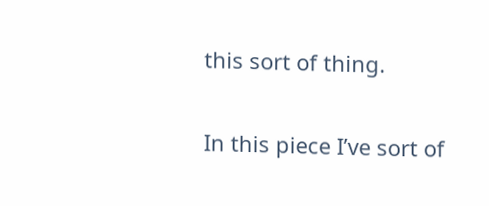this sort of thing.

In this piece I’ve sort of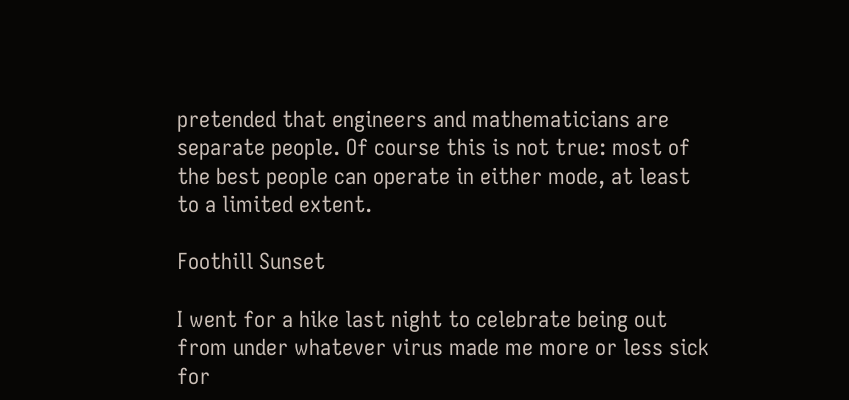pretended that engineers and mathematicians are separate people. Of course this is not true: most of the best people can operate in either mode, at least to a limited extent.

Foothill Sunset

I went for a hike last night to celebrate being out from under whatever virus made me more or less sick for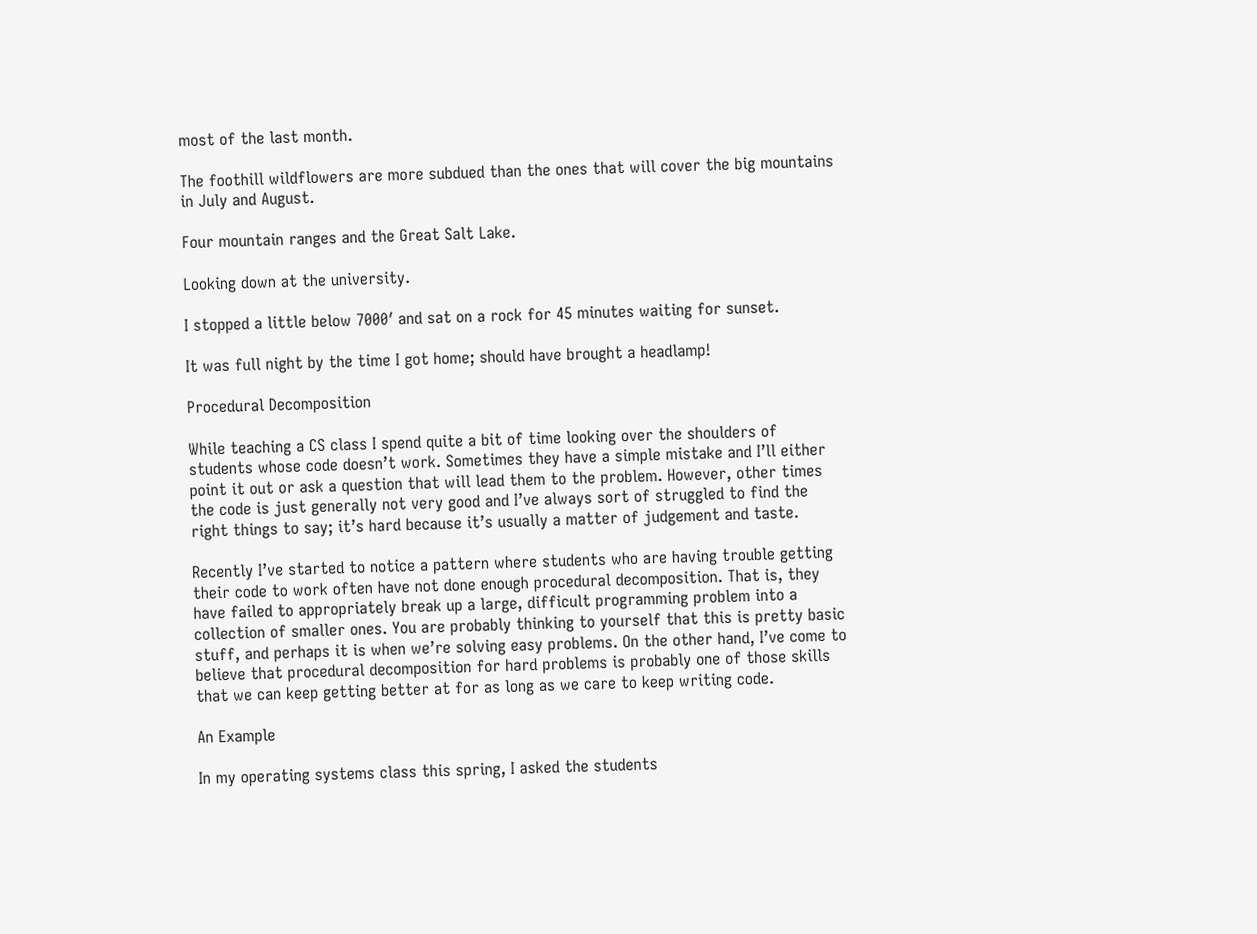most of the last month.

The foothill wildflowers are more subdued than the ones that will cover the big mountains in July and August.

Four mountain ranges and the Great Salt Lake.

Looking down at the university.

I stopped a little below 7000′ and sat on a rock for 45 minutes waiting for sunset.

It was full night by the time I got home; should have brought a headlamp!

Procedural Decomposition

While teaching a CS class I spend quite a bit of time looking over the shoulders of students whose code doesn’t work. Sometimes they have a simple mistake and I’ll either point it out or ask a question that will lead them to the problem. However, other times the code is just generally not very good and I’ve always sort of struggled to find the right things to say; it’s hard because it’s usually a matter of judgement and taste.

Recently I’ve started to notice a pattern where students who are having trouble getting their code to work often have not done enough procedural decomposition. That is, they have failed to appropriately break up a large, difficult programming problem into a collection of smaller ones. You are probably thinking to yourself that this is pretty basic stuff, and perhaps it is when we’re solving easy problems. On the other hand, I’ve come to believe that procedural decomposition for hard problems is probably one of those skills that we can keep getting better at for as long as we care to keep writing code.

An Example

In my operating systems class this spring, I asked the students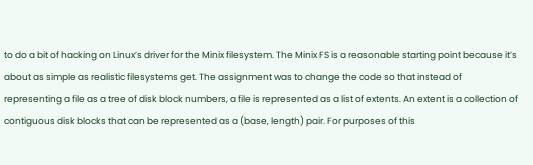to do a bit of hacking on Linux’s driver for the Minix filesystem. The Minix FS is a reasonable starting point because it’s about as simple as realistic filesystems get. The assignment was to change the code so that instead of representing a file as a tree of disk block numbers, a file is represented as a list of extents. An extent is a collection of contiguous disk blocks that can be represented as a (base, length) pair. For purposes of this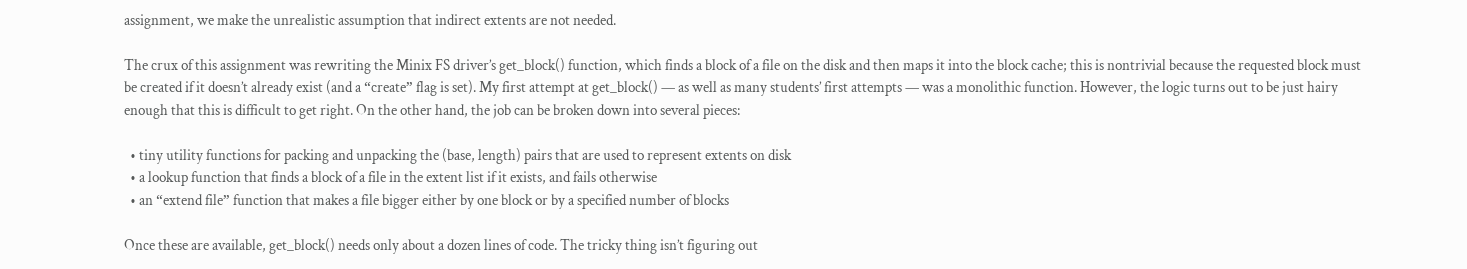assignment, we make the unrealistic assumption that indirect extents are not needed.

The crux of this assignment was rewriting the Minix FS driver’s get_block() function, which finds a block of a file on the disk and then maps it into the block cache; this is nontrivial because the requested block must be created if it doesn’t already exist (and a “create” flag is set). My first attempt at get_block() — as well as many students’ first attempts — was a monolithic function. However, the logic turns out to be just hairy enough that this is difficult to get right. On the other hand, the job can be broken down into several pieces:

  • tiny utility functions for packing and unpacking the (base, length) pairs that are used to represent extents on disk
  • a lookup function that finds a block of a file in the extent list if it exists, and fails otherwise
  • an “extend file” function that makes a file bigger either by one block or by a specified number of blocks

Once these are available, get_block() needs only about a dozen lines of code. The tricky thing isn’t figuring out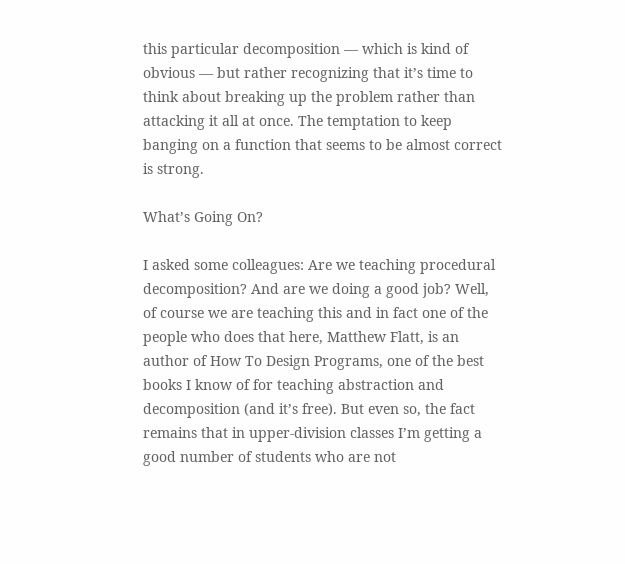this particular decomposition — which is kind of obvious — but rather recognizing that it’s time to think about breaking up the problem rather than attacking it all at once. The temptation to keep banging on a function that seems to be almost correct is strong.

What’s Going On?

I asked some colleagues: Are we teaching procedural decomposition? And are we doing a good job? Well, of course we are teaching this and in fact one of the people who does that here, Matthew Flatt, is an author of How To Design Programs, one of the best books I know of for teaching abstraction and decomposition (and it’s free). But even so, the fact remains that in upper-division classes I’m getting a good number of students who are not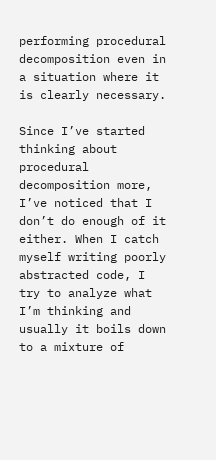performing procedural decomposition even in a situation where it is clearly necessary.

Since I’ve started thinking about procedural decomposition more, I’ve noticed that I don’t do enough of it either. When I catch myself writing poorly abstracted code, I try to analyze what I’m thinking and usually it boils down to a mixture of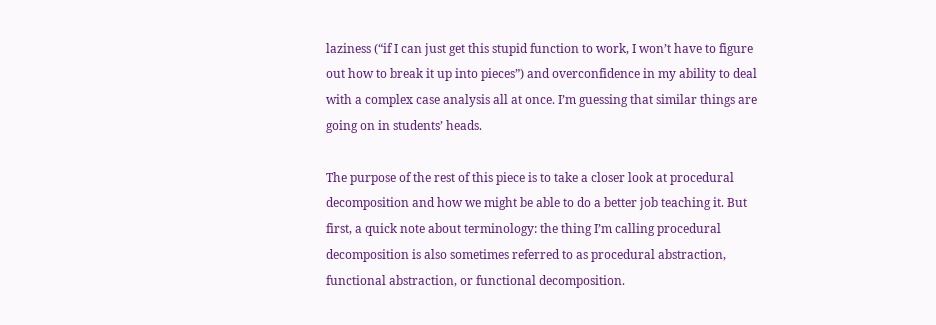laziness (“if I can just get this stupid function to work, I won’t have to figure out how to break it up into pieces”) and overconfidence in my ability to deal with a complex case analysis all at once. I’m guessing that similar things are going on in students’ heads.

The purpose of the rest of this piece is to take a closer look at procedural decomposition and how we might be able to do a better job teaching it. But first, a quick note about terminology: the thing I’m calling procedural decomposition is also sometimes referred to as procedural abstraction, functional abstraction, or functional decomposition.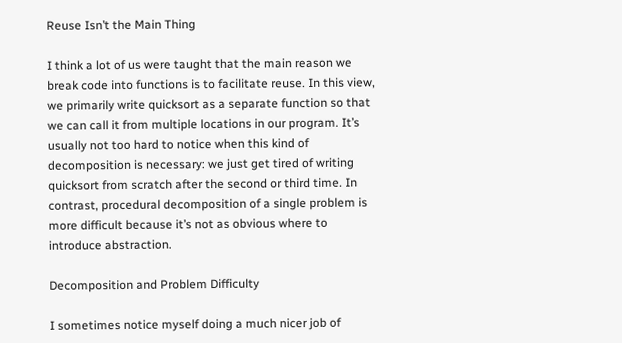Reuse Isn’t the Main Thing

I think a lot of us were taught that the main reason we break code into functions is to facilitate reuse. In this view, we primarily write quicksort as a separate function so that we can call it from multiple locations in our program. It’s usually not too hard to notice when this kind of decomposition is necessary: we just get tired of writing quicksort from scratch after the second or third time. In contrast, procedural decomposition of a single problem is more difficult because it’s not as obvious where to introduce abstraction.

Decomposition and Problem Difficulty

I sometimes notice myself doing a much nicer job of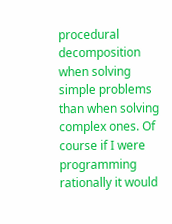procedural decomposition when solving simple problems than when solving complex ones. Of course if I were programming rationally it would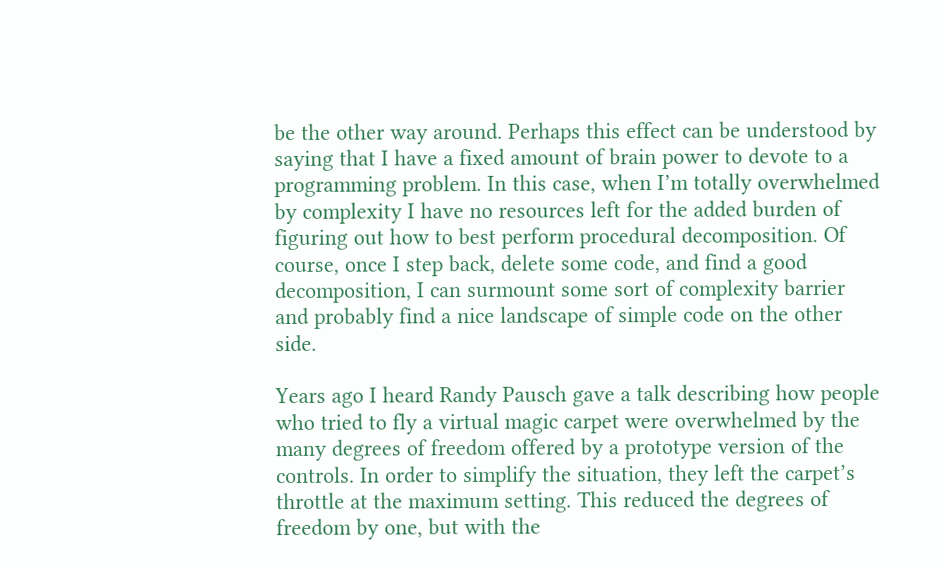be the other way around. Perhaps this effect can be understood by saying that I have a fixed amount of brain power to devote to a programming problem. In this case, when I’m totally overwhelmed by complexity I have no resources left for the added burden of figuring out how to best perform procedural decomposition. Of course, once I step back, delete some code, and find a good decomposition, I can surmount some sort of complexity barrier and probably find a nice landscape of simple code on the other side.

Years ago I heard Randy Pausch gave a talk describing how people who tried to fly a virtual magic carpet were overwhelmed by the many degrees of freedom offered by a prototype version of the controls. In order to simplify the situation, they left the carpet’s throttle at the maximum setting. This reduced the degrees of freedom by one, but with the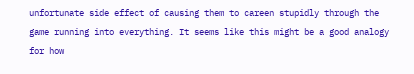unfortunate side effect of causing them to careen stupidly through the game running into everything. It seems like this might be a good analogy for how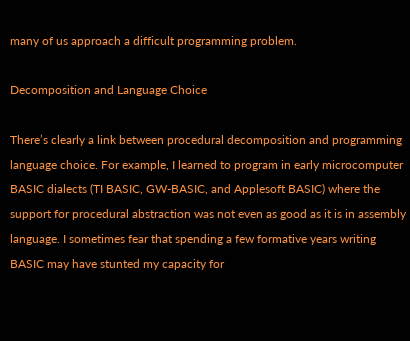many of us approach a difficult programming problem.

Decomposition and Language Choice

There’s clearly a link between procedural decomposition and programming language choice. For example, I learned to program in early microcomputer BASIC dialects (TI BASIC, GW-BASIC, and Applesoft BASIC) where the support for procedural abstraction was not even as good as it is in assembly language. I sometimes fear that spending a few formative years writing BASIC may have stunted my capacity for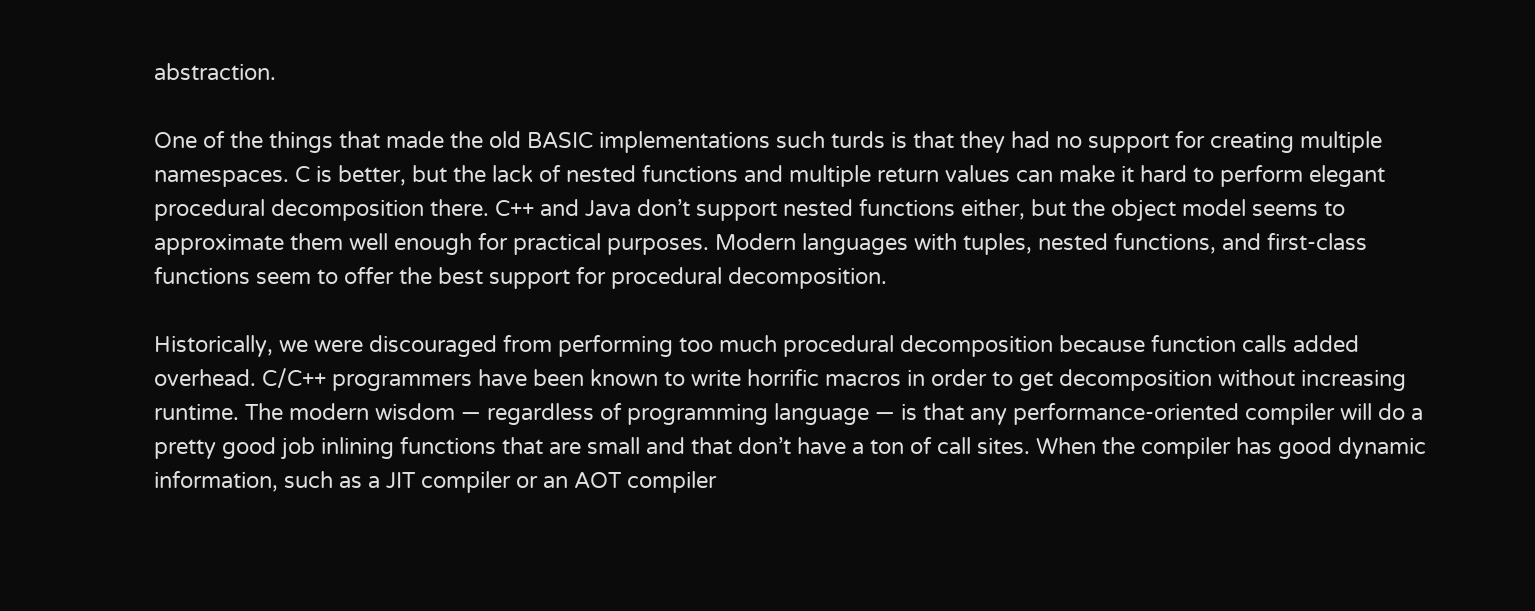abstraction.

One of the things that made the old BASIC implementations such turds is that they had no support for creating multiple namespaces. C is better, but the lack of nested functions and multiple return values can make it hard to perform elegant procedural decomposition there. C++ and Java don’t support nested functions either, but the object model seems to approximate them well enough for practical purposes. Modern languages with tuples, nested functions, and first-class functions seem to offer the best support for procedural decomposition.

Historically, we were discouraged from performing too much procedural decomposition because function calls added overhead. C/C++ programmers have been known to write horrific macros in order to get decomposition without increasing runtime. The modern wisdom — regardless of programming language — is that any performance-oriented compiler will do a pretty good job inlining functions that are small and that don’t have a ton of call sites. When the compiler has good dynamic information, such as a JIT compiler or an AOT compiler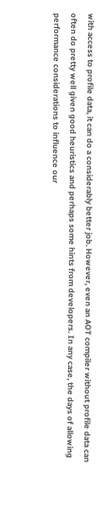with access to profile data, it can do a considerably better job. However, even an AOT compiler without profile data can often do pretty well given good heuristics and perhaps some hints from developers. In any case, the days of allowing performance considerations to influence our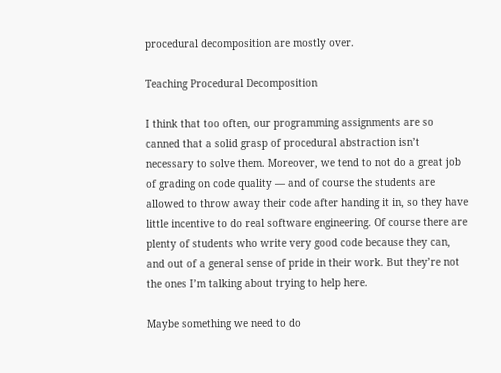procedural decomposition are mostly over.

Teaching Procedural Decomposition

I think that too often, our programming assignments are so canned that a solid grasp of procedural abstraction isn’t necessary to solve them. Moreover, we tend to not do a great job of grading on code quality — and of course the students are allowed to throw away their code after handing it in, so they have little incentive to do real software engineering. Of course there are plenty of students who write very good code because they can, and out of a general sense of pride in their work. But they’re not the ones I’m talking about trying to help here.

Maybe something we need to do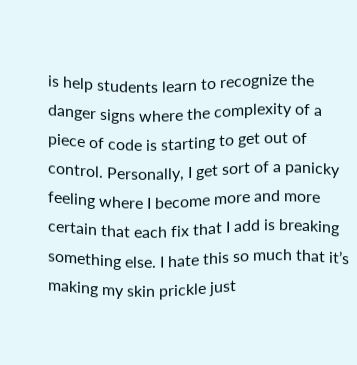is help students learn to recognize the danger signs where the complexity of a piece of code is starting to get out of control. Personally, I get sort of a panicky feeling where I become more and more certain that each fix that I add is breaking something else. I hate this so much that it’s making my skin prickle just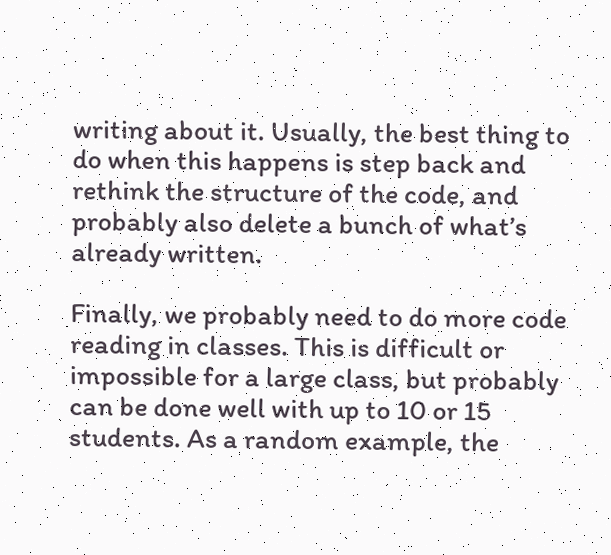writing about it. Usually, the best thing to do when this happens is step back and rethink the structure of the code, and probably also delete a bunch of what’s already written.

Finally, we probably need to do more code reading in classes. This is difficult or impossible for a large class, but probably can be done well with up to 10 or 15 students. As a random example, the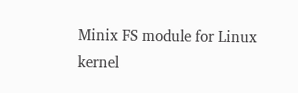Minix FS module for Linux kernel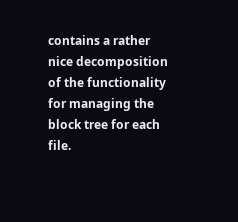contains a rather nice decomposition of the functionality for managing the block tree for each file.